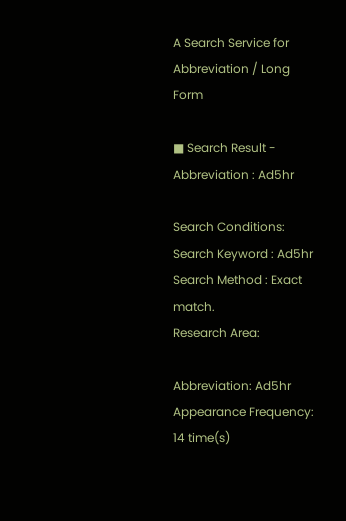A Search Service for Abbreviation / Long Form

■ Search Result - Abbreviation : Ad5hr

Search Conditions:
Search Keyword : Ad5hr
Search Method : Exact match.
Research Area:

Abbreviation: Ad5hr
Appearance Frequency: 14 time(s)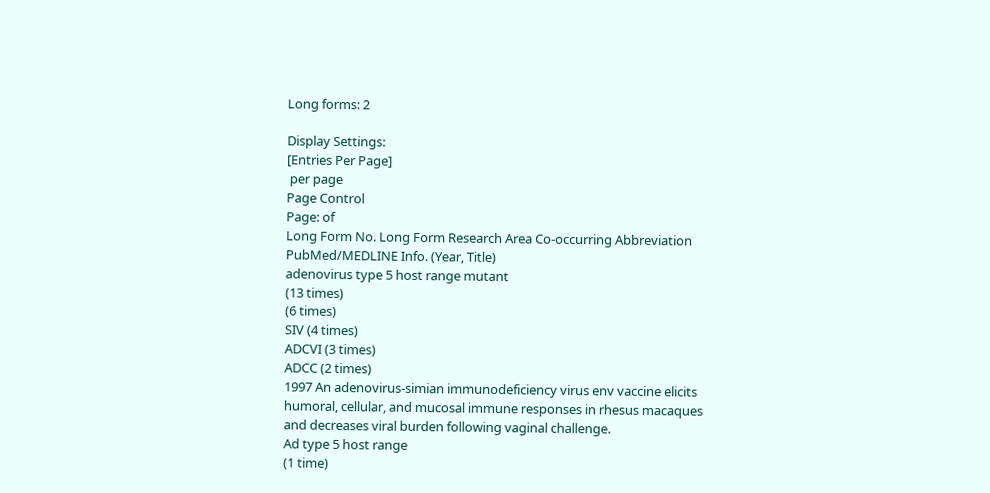Long forms: 2

Display Settings:
[Entries Per Page]
 per page
Page Control
Page: of
Long Form No. Long Form Research Area Co-occurring Abbreviation PubMed/MEDLINE Info. (Year, Title)
adenovirus type 5 host range mutant
(13 times)
(6 times)
SIV (4 times)
ADCVI (3 times)
ADCC (2 times)
1997 An adenovirus-simian immunodeficiency virus env vaccine elicits humoral, cellular, and mucosal immune responses in rhesus macaques and decreases viral burden following vaginal challenge.
Ad type 5 host range
(1 time)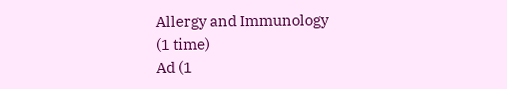Allergy and Immunology
(1 time)
Ad (1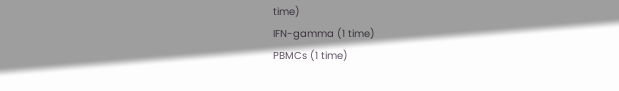time)
IFN-gamma (1 time)
PBMCs (1 time)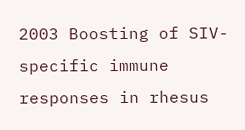2003 Boosting of SIV-specific immune responses in rhesus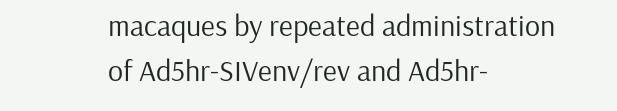macaques by repeated administration of Ad5hr-SIVenv/rev and Ad5hr-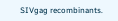SIVgag recombinants.